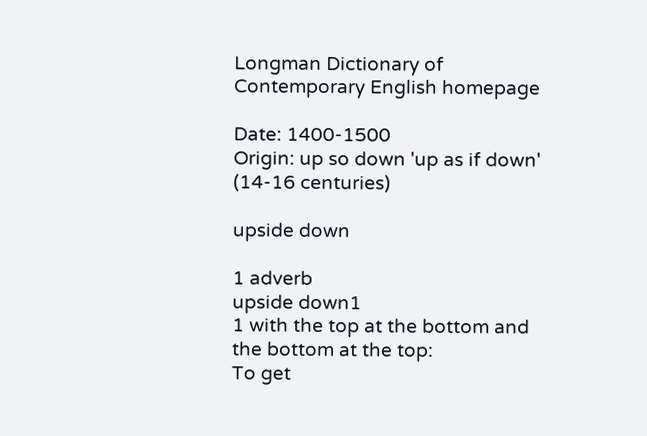Longman Dictionary of Contemporary English homepage

Date: 1400-1500
Origin: up so down 'up as if down' (14-16 centuries)

upside down

1 adverb
upside down1
1 with the top at the bottom and the bottom at the top:
To get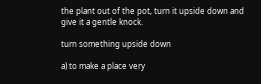the plant out of the pot, turn it upside down and give it a gentle knock.

turn something upside down

a) to make a place very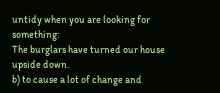untidy when you are looking for something:
The burglars have turned our house upside down.
b) to cause a lot of change and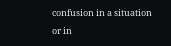confusion in a situation or in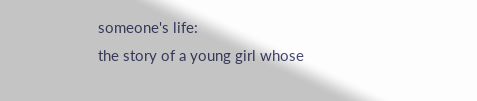someone's life:
the story of a young girl whose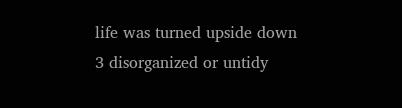life was turned upside down
3 disorganized or untidy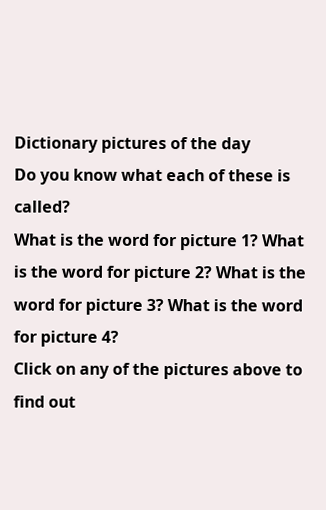Dictionary pictures of the day
Do you know what each of these is called?
What is the word for picture 1? What is the word for picture 2? What is the word for picture 3? What is the word for picture 4?
Click on any of the pictures above to find out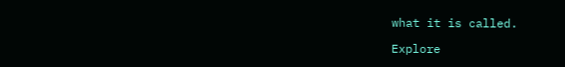what it is called.

Explore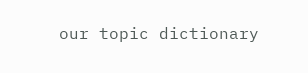our topic dictionary